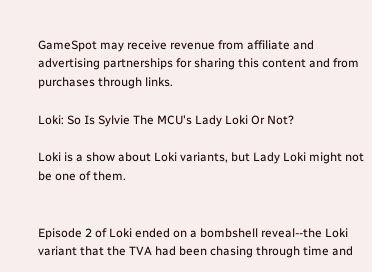GameSpot may receive revenue from affiliate and advertising partnerships for sharing this content and from purchases through links.

Loki: So Is Sylvie The MCU's Lady Loki Or Not?

Loki is a show about Loki variants, but Lady Loki might not be one of them.


Episode 2 of Loki ended on a bombshell reveal--the Loki variant that the TVA had been chasing through time and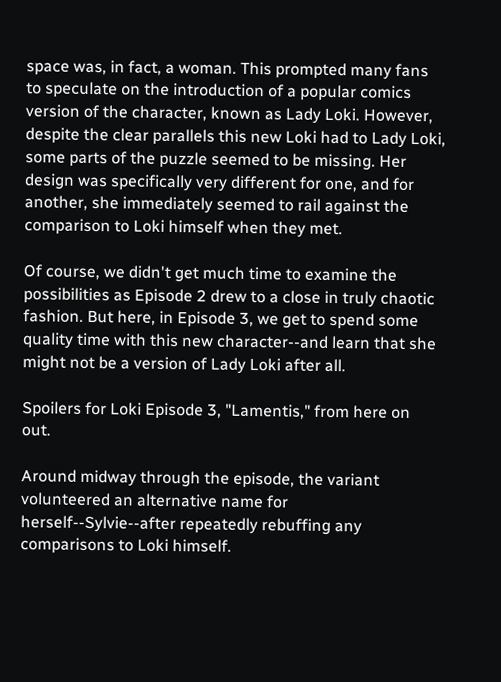space was, in fact, a woman. This prompted many fans to speculate on the introduction of a popular comics version of the character, known as Lady Loki. However, despite the clear parallels this new Loki had to Lady Loki, some parts of the puzzle seemed to be missing. Her design was specifically very different for one, and for another, she immediately seemed to rail against the comparison to Loki himself when they met.

Of course, we didn't get much time to examine the possibilities as Episode 2 drew to a close in truly chaotic fashion. But here, in Episode 3, we get to spend some quality time with this new character--and learn that she might not be a version of Lady Loki after all.

Spoilers for Loki Episode 3, "Lamentis," from here on out.

Around midway through the episode, the variant volunteered an alternative name for herself--Sylvie--after repeatedly rebuffing any comparisons to Loki himself.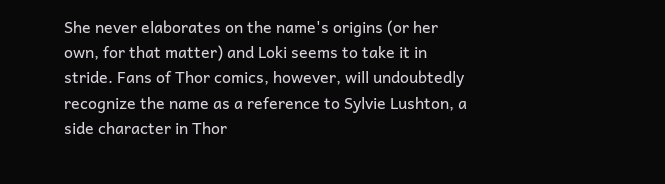She never elaborates on the name's origins (or her own, for that matter) and Loki seems to take it in stride. Fans of Thor comics, however, will undoubtedly recognize the name as a reference to Sylvie Lushton, a side character in Thor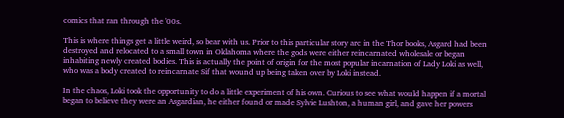comics that ran through the '00s.

This is where things get a little weird, so bear with us. Prior to this particular story arc in the Thor books, Asgard had been destroyed and relocated to a small town in Oklahoma where the gods were either reincarnated wholesale or began inhabiting newly created bodies. This is actually the point of origin for the most popular incarnation of Lady Loki as well, who was a body created to reincarnate Sif that wound up being taken over by Loki instead.

In the chaos, Loki took the opportunity to do a little experiment of his own. Curious to see what would happen if a mortal began to believe they were an Asgardian, he either found or made Sylvie Lushton, a human girl, and gave her powers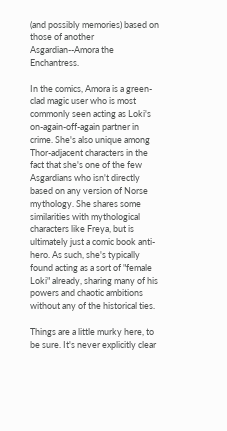(and possibly memories) based on those of another Asgardian--Amora the Enchantress.

In the comics, Amora is a green-clad magic user who is most commonly seen acting as Loki's on-again-off-again partner in crime. She's also unique among Thor-adjacent characters in the fact that she's one of the few Asgardians who isn't directly based on any version of Norse mythology. She shares some similarities with mythological characters like Freya, but is ultimately just a comic book anti-hero. As such, she's typically found acting as a sort of "female Loki" already, sharing many of his powers and chaotic ambitions without any of the historical ties.

Things are a little murky here, to be sure. It's never explicitly clear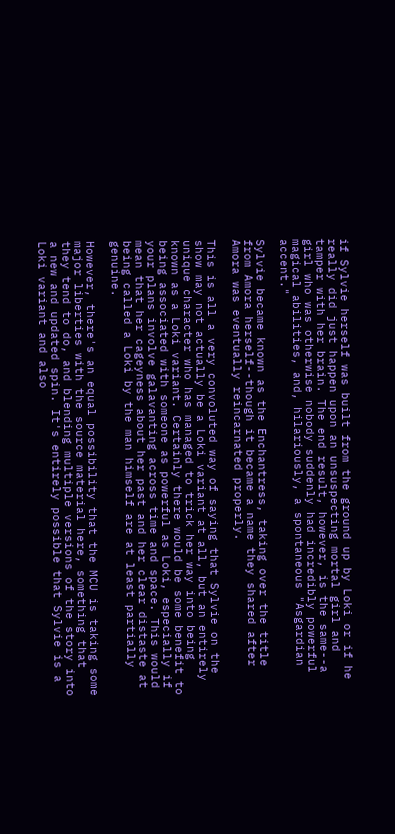if Sylvie herself was built from the ground up by Loki or if he really did just happen upon an unsuspecting mortal girl and tamper with her brain. The end result, however, is the same--a girl who was otherwise nobody suddenly had incredibly powerful magical abilities, and, hilariously, a spontaneous "Asgardian accent."

Sylvie became known as the Enchantress, taking over the title from Amora herself--though it became a name they shared after Amora was eventually reincarnated properly.

This is all a very convoluted way of saying that Sylvie on the show may not actually be a Loki variant at all, but an entirely unique character who has managed to trick her way into being known as a Loki variant. Certainly there would be some benefit to being associated with someone as powerful as Loki, especially if your plans involve galavanting across time and space. This would mean that her cageyness about her past and her clear distaste at being called a Loki by the man himself are at least partially genuine.

However, there's an equal possibility that the MCU is taking some major liberties with the source material here, something that they tend to do, and blending multiple versions of the story into a new and updated spin. It's entirely possible that Sylvie is a Loki variant and also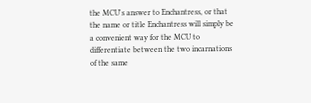the MCU's answer to Enchantress, or that the name or title Enchantress will simply be a convenient way for the MCU to differentiate between the two incarnations of the same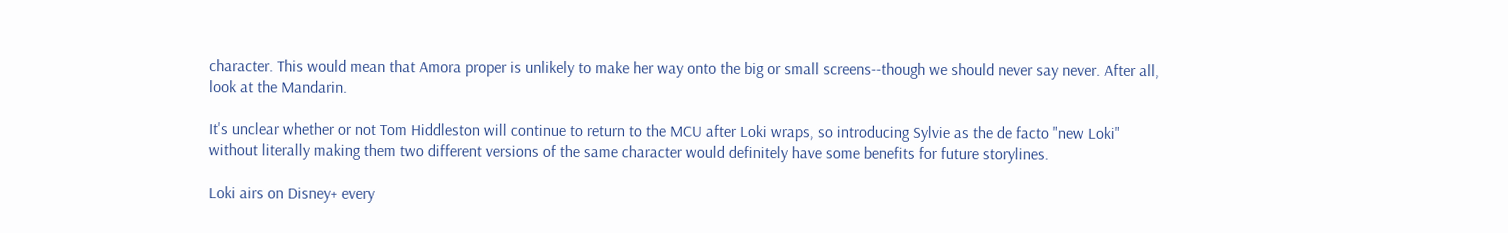character. This would mean that Amora proper is unlikely to make her way onto the big or small screens--though we should never say never. After all, look at the Mandarin.

It's unclear whether or not Tom Hiddleston will continue to return to the MCU after Loki wraps, so introducing Sylvie as the de facto "new Loki" without literally making them two different versions of the same character would definitely have some benefits for future storylines.

Loki airs on Disney+ every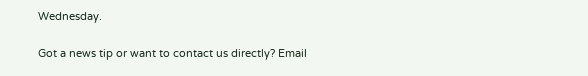Wednesday.

Got a news tip or want to contact us directly? Email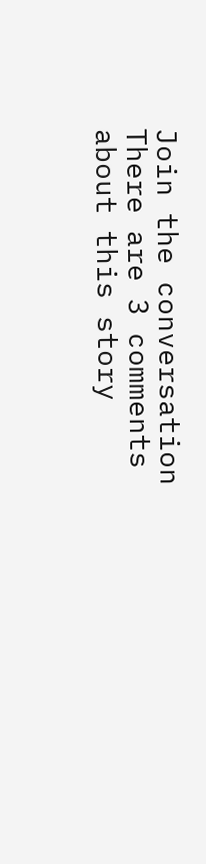Join the conversation
There are 3 comments about this story